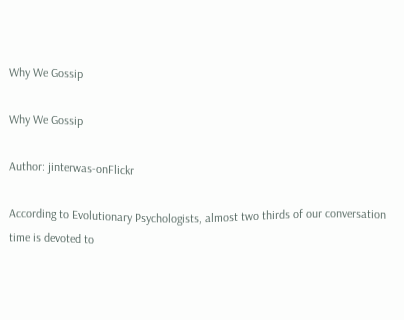Why We Gossip

Why We Gossip

Author: jinterwas-onFlickr

According to Evolutionary Psychologists, almost two thirds of our conversation time is devoted to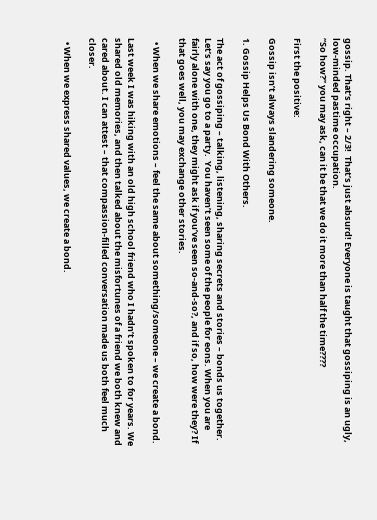gossip. That’s right – 2/3!  That’s just absurd! Everyone is taught that gossiping is an ugly, low-minded pastime occupation.
“So how?” you may ask, can it be that we do it more than half the time????

First the positive:

Gossip isn’t always slandering someone.

1. Gossip Helps Us Bond With Others.

The act of gossiping – talking, listening, sharing secrets and stories – bonds us together. Let’s say you go to a party.  You haven’t seen some of the people for eons. When you are fairly alone with one, they might ask if you’ve seen so-and-so?, and if so, how were they? If that goes well, you may exchange other stories.

  • When we share emotions – feel the same about something/someone – we create a bond.

Last week I was hiking with an old high school friend who I hadn’t spoken to for years. We shared old memories, and then talked about the misfortunes of a friend we both knew and cared about. I can attest – that compassion-filled conversation made us both feel much closer.

  • When we express shared values, we create a bond.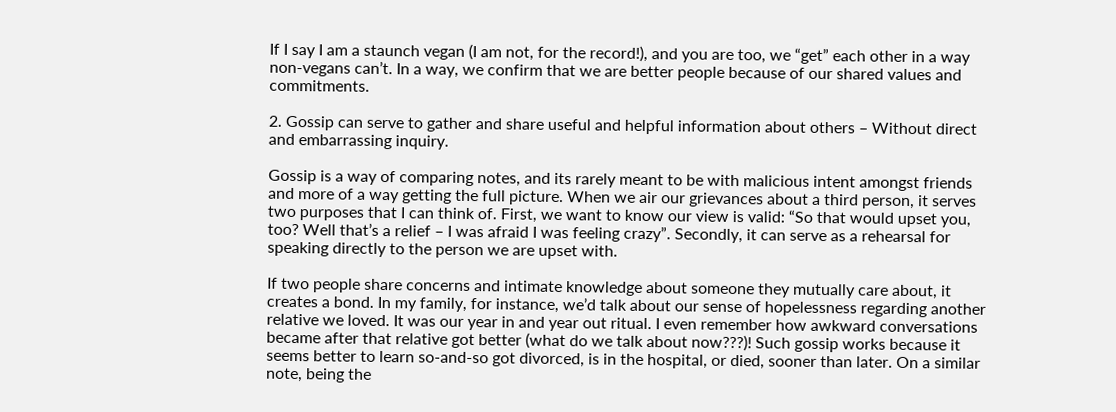If I say I am a staunch vegan (I am not, for the record!), and you are too, we “get” each other in a way non-vegans can’t. In a way, we confirm that we are better people because of our shared values and commitments.

2. Gossip can serve to gather and share useful and helpful information about others – Without direct and embarrassing inquiry.

Gossip is a way of comparing notes, and its rarely meant to be with malicious intent amongst friends and more of a way getting the full picture. When we air our grievances about a third person, it serves two purposes that I can think of. First, we want to know our view is valid: “So that would upset you, too? Well that’s a relief – I was afraid I was feeling crazy”. Secondly, it can serve as a rehearsal for speaking directly to the person we are upset with.

If two people share concerns and intimate knowledge about someone they mutually care about, it creates a bond. In my family, for instance, we’d talk about our sense of hopelessness regarding another relative we loved. It was our year in and year out ritual. I even remember how awkward conversations became after that relative got better (what do we talk about now???)! Such gossip works because it seems better to learn so-and-so got divorced, is in the hospital, or died, sooner than later. On a similar note, being the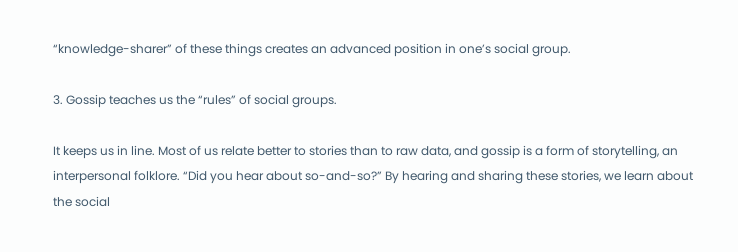“knowledge-sharer” of these things creates an advanced position in one’s social group.

3. Gossip teaches us the “rules” of social groups.

It keeps us in line. Most of us relate better to stories than to raw data, and gossip is a form of storytelling, an interpersonal folklore. “Did you hear about so-and-so?” By hearing and sharing these stories, we learn about the social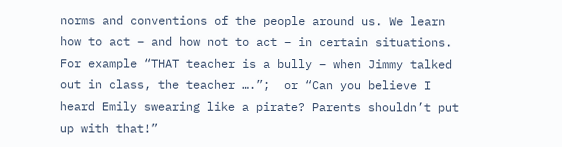norms and conventions of the people around us. We learn how to act – and how not to act – in certain situations. For example “THAT teacher is a bully – when Jimmy talked out in class, the teacher ….”;  or “Can you believe I heard Emily swearing like a pirate? Parents shouldn’t put up with that!”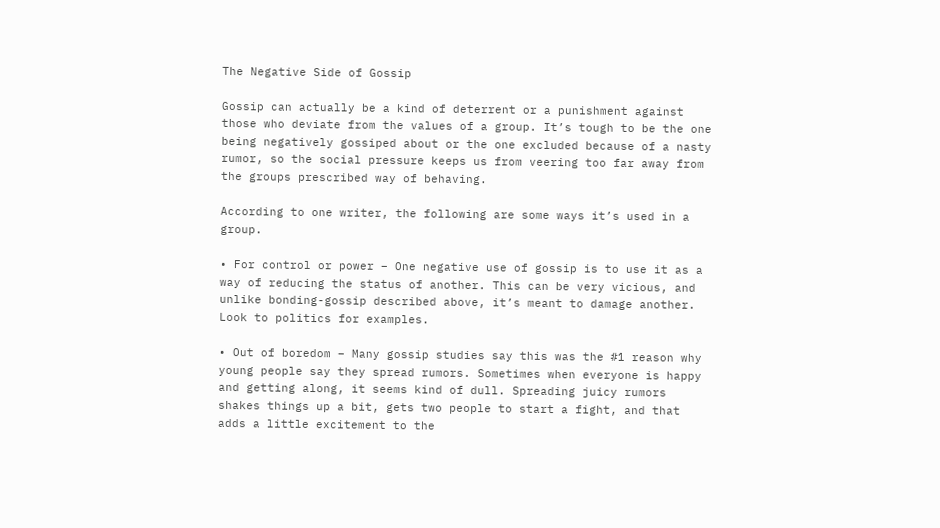The Negative Side of Gossip

Gossip can actually be a kind of deterrent or a punishment against those who deviate from the values of a group. It’s tough to be the one being negatively gossiped about or the one excluded because of a nasty rumor, so the social pressure keeps us from veering too far away from the groups prescribed way of behaving.

According to one writer, the following are some ways it’s used in a group.

• For control or power – One negative use of gossip is to use it as a way of reducing the status of another. This can be very vicious, and unlike bonding-gossip described above, it’s meant to damage another. Look to politics for examples.

• Out of boredom – Many gossip studies say this was the #1 reason why young people say they spread rumors. Sometimes when everyone is happy and getting along, it seems kind of dull. Spreading juicy rumors shakes things up a bit, gets two people to start a fight, and that adds a little excitement to the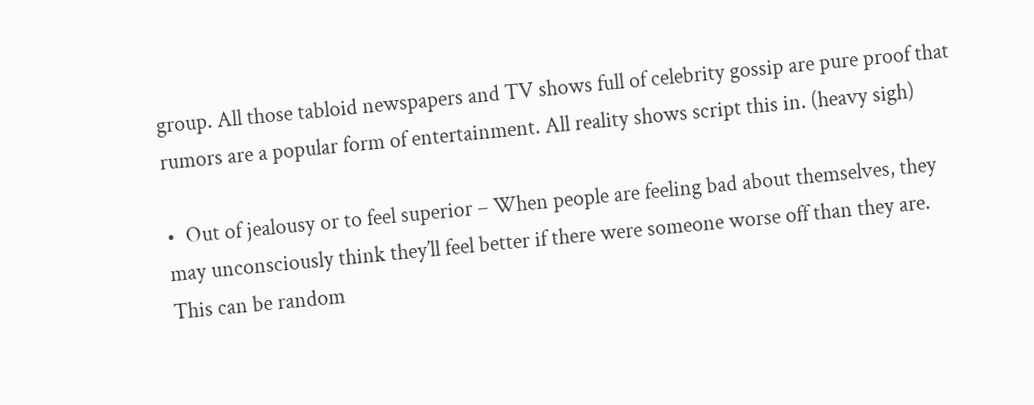group. All those tabloid newspapers and TV shows full of celebrity gossip are pure proof that rumors are a popular form of entertainment. All reality shows script this in. (heavy sigh)

•  Out of jealousy or to feel superior – When people are feeling bad about themselves, they may unconsciously think they’ll feel better if there were someone worse off than they are. This can be random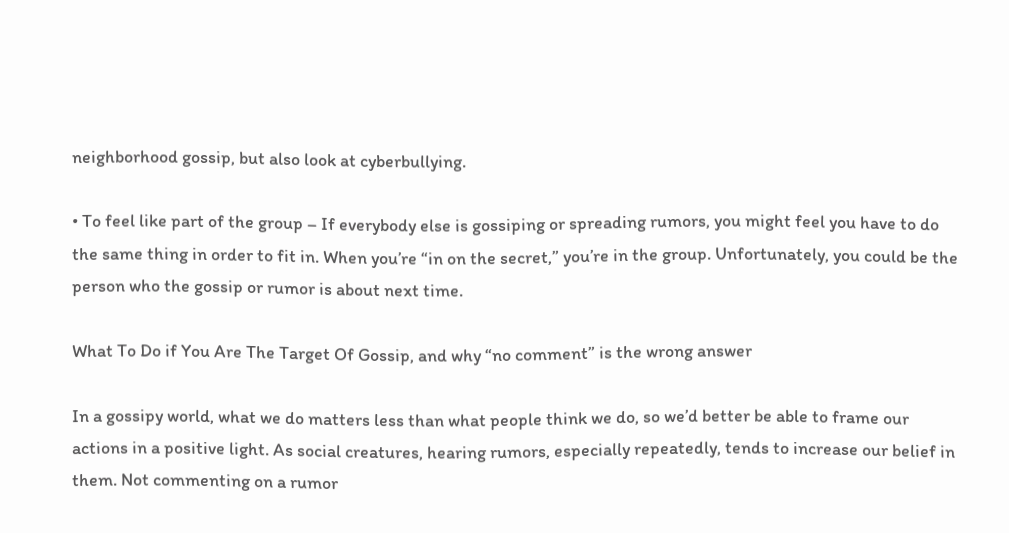neighborhood gossip, but also look at cyberbullying.

• To feel like part of the group – If everybody else is gossiping or spreading rumors, you might feel you have to do the same thing in order to fit in. When you’re “in on the secret,” you’re in the group. Unfortunately, you could be the person who the gossip or rumor is about next time.

What To Do if You Are The Target Of Gossip, and why “no comment” is the wrong answer

In a gossipy world, what we do matters less than what people think we do, so we’d better be able to frame our actions in a positive light. As social creatures, hearing rumors, especially repeatedly, tends to increase our belief in them. Not commenting on a rumor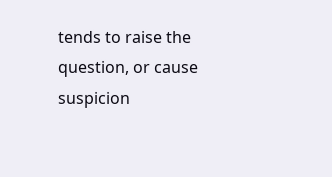tends to raise the question, or cause suspicion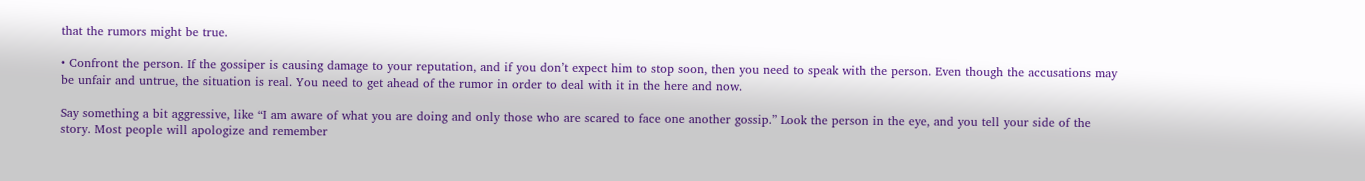that the rumors might be true.

• Confront the person. If the gossiper is causing damage to your reputation, and if you don’t expect him to stop soon, then you need to speak with the person. Even though the accusations may be unfair and untrue, the situation is real. You need to get ahead of the rumor in order to deal with it in the here and now.

Say something a bit aggressive, like “I am aware of what you are doing and only those who are scared to face one another gossip.” Look the person in the eye, and you tell your side of the story. Most people will apologize and remember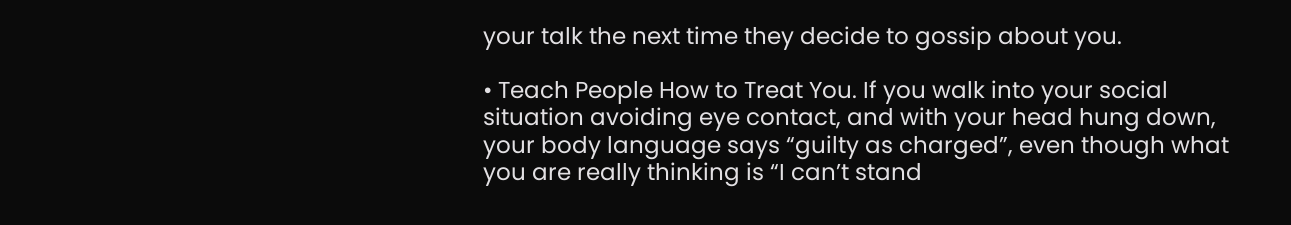your talk the next time they decide to gossip about you.

• Teach People How to Treat You. If you walk into your social situation avoiding eye contact, and with your head hung down, your body language says “guilty as charged”, even though what you are really thinking is “I can’t stand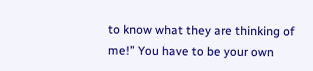to know what they are thinking of me!” You have to be your own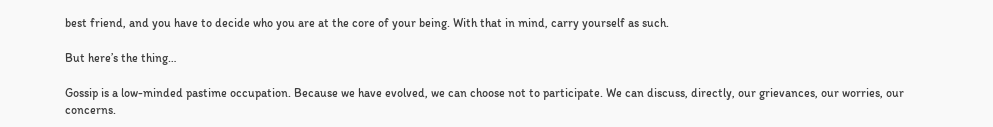best friend, and you have to decide who you are at the core of your being. With that in mind, carry yourself as such.

But here’s the thing…

Gossip is a low-minded pastime occupation. Because we have evolved, we can choose not to participate. We can discuss, directly, our grievances, our worries, our concerns.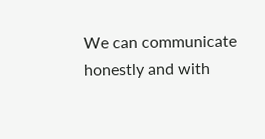We can communicate honestly and with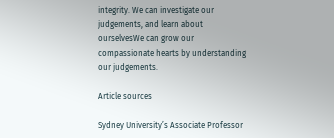integrity. We can investigate our judgements, and learn about ourselvesWe can grow our compassionate hearts by understanding our judgements.

Article sources

Sydney University’s Associate Professor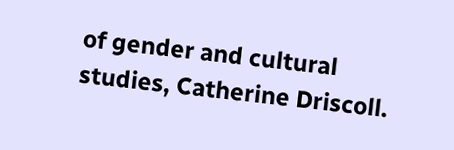of gender and cultural studies, Catherine Driscoll.